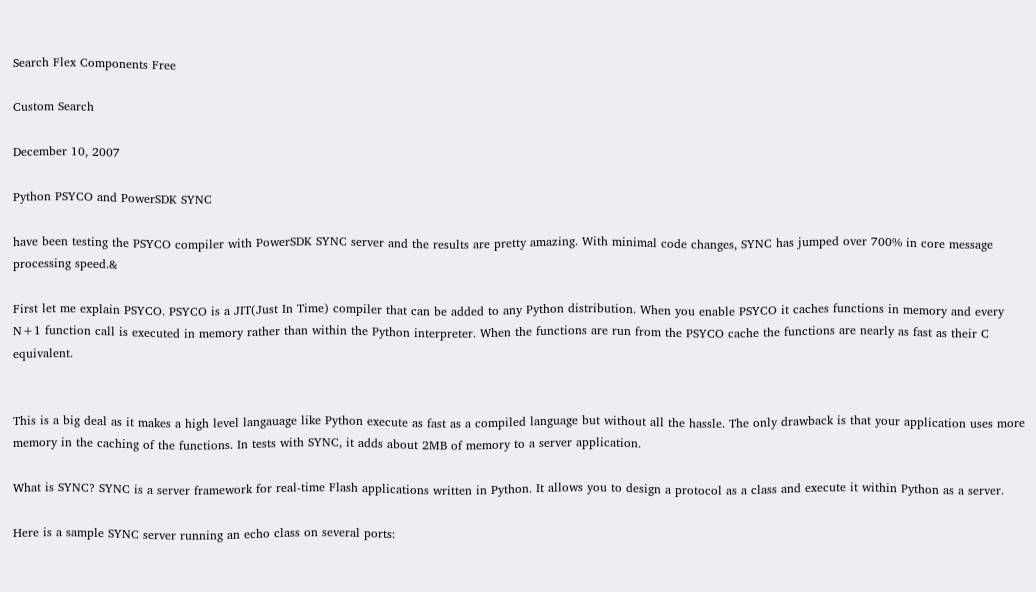Search Flex Components Free

Custom Search

December 10, 2007

Python PSYCO and PowerSDK SYNC

have been testing the PSYCO compiler with PowerSDK SYNC server and the results are pretty amazing. With minimal code changes, SYNC has jumped over 700% in core message processing speed.&

First let me explain PSYCO. PSYCO is a JIT(Just In Time) compiler that can be added to any Python distribution. When you enable PSYCO it caches functions in memory and every N+1 function call is executed in memory rather than within the Python interpreter. When the functions are run from the PSYCO cache the functions are nearly as fast as their C equivalent.


This is a big deal as it makes a high level langauage like Python execute as fast as a compiled language but without all the hassle. The only drawback is that your application uses more memory in the caching of the functions. In tests with SYNC, it adds about 2MB of memory to a server application.

What is SYNC? SYNC is a server framework for real-time Flash applications written in Python. It allows you to design a protocol as a class and execute it within Python as a server.

Here is a sample SYNC server running an echo class on several ports: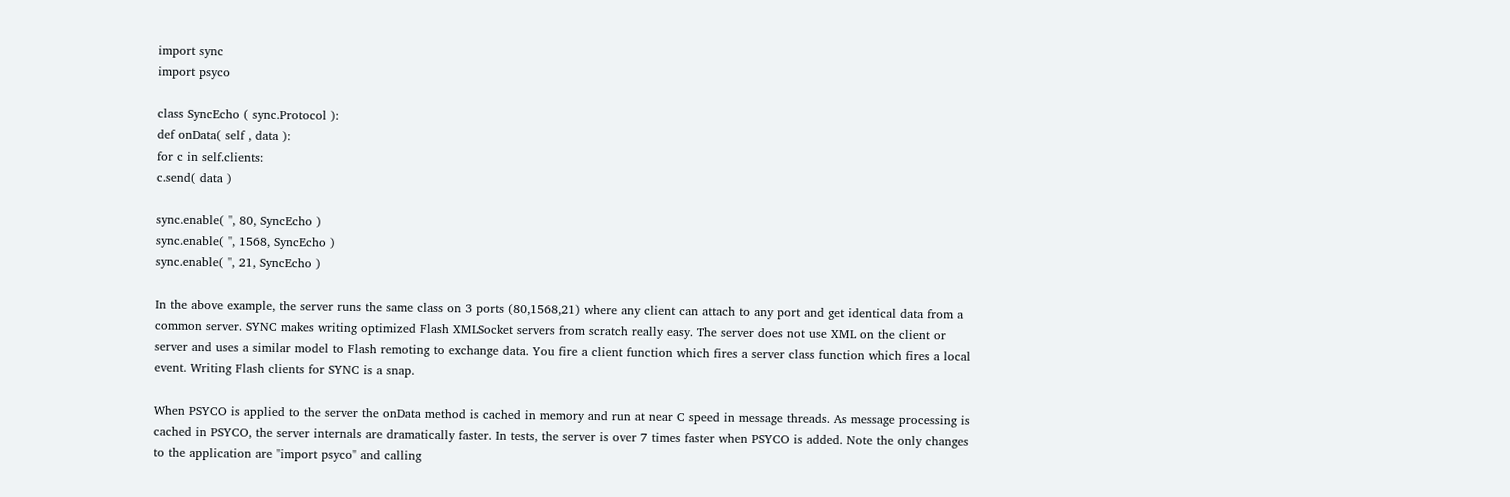import sync
import psyco

class SyncEcho ( sync.Protocol ):
def onData( self , data ):
for c in self.clients:
c.send( data )

sync.enable( '', 80, SyncEcho )
sync.enable( '', 1568, SyncEcho )
sync.enable( '', 21, SyncEcho )

In the above example, the server runs the same class on 3 ports (80,1568,21) where any client can attach to any port and get identical data from a common server. SYNC makes writing optimized Flash XMLSocket servers from scratch really easy. The server does not use XML on the client or server and uses a similar model to Flash remoting to exchange data. You fire a client function which fires a server class function which fires a local event. Writing Flash clients for SYNC is a snap.

When PSYCO is applied to the server the onData method is cached in memory and run at near C speed in message threads. As message processing is cached in PSYCO, the server internals are dramatically faster. In tests, the server is over 7 times faster when PSYCO is added. Note the only changes to the application are "import psyco" and calling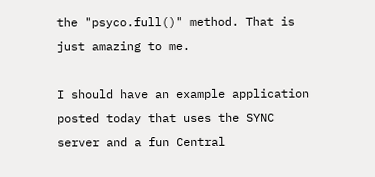the "psyco.full()" method. That is just amazing to me.

I should have an example application posted today that uses the SYNC server and a fun Central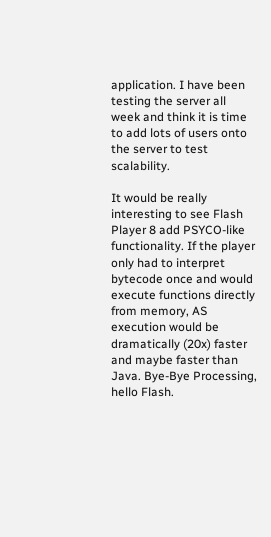application. I have been testing the server all week and think it is time to add lots of users onto the server to test scalability.

It would be really interesting to see Flash Player 8 add PSYCO-like functionality. If the player only had to interpret bytecode once and would execute functions directly from memory, AS execution would be dramatically (20x) faster and maybe faster than Java. Bye-Bye Processing, hello Flash.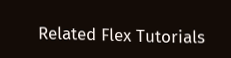Related Flex Tutorials